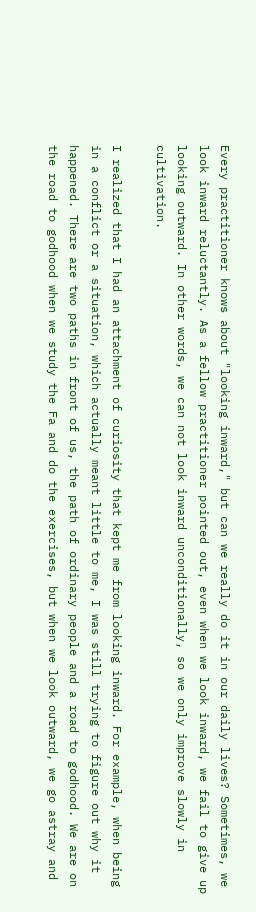Every practitioner knows about "looking inward," but can we really do it in our daily lives? Sometimes, we look inward reluctantly. As a fellow practitioner pointed out, even when we look inward, we fail to give up looking outward. In other words, we can not look inward unconditionally, so we only improve slowly in cultivation.

I realized that I had an attachment of curiosity that kept me from looking inward. For example, when being in a conflict or a situation, which actually meant little to me, I was still trying to figure out why it happened. There are two paths in front of us, the path of ordinary people and a road to godhood. We are on the road to godhood when we study the Fa and do the exercises, but when we look outward, we go astray and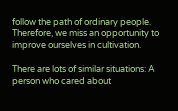follow the path of ordinary people. Therefore, we miss an opportunity to improve ourselves in cultivation.

There are lots of similar situations: A person who cared about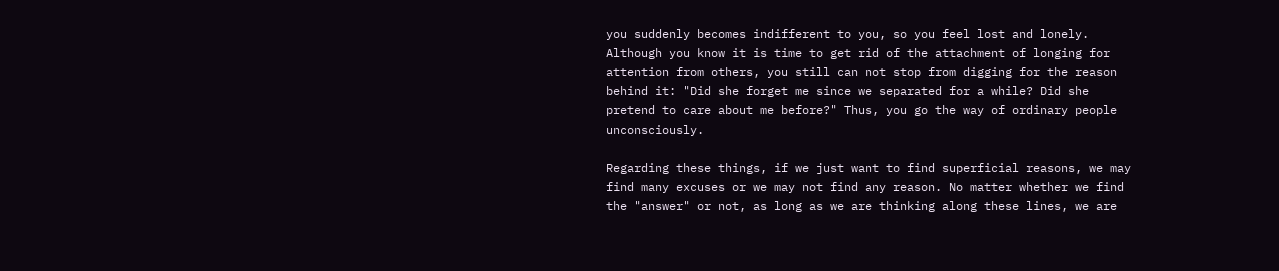you suddenly becomes indifferent to you, so you feel lost and lonely. Although you know it is time to get rid of the attachment of longing for attention from others, you still can not stop from digging for the reason behind it: "Did she forget me since we separated for a while? Did she pretend to care about me before?" Thus, you go the way of ordinary people unconsciously.

Regarding these things, if we just want to find superficial reasons, we may find many excuses or we may not find any reason. No matter whether we find the "answer" or not, as long as we are thinking along these lines, we are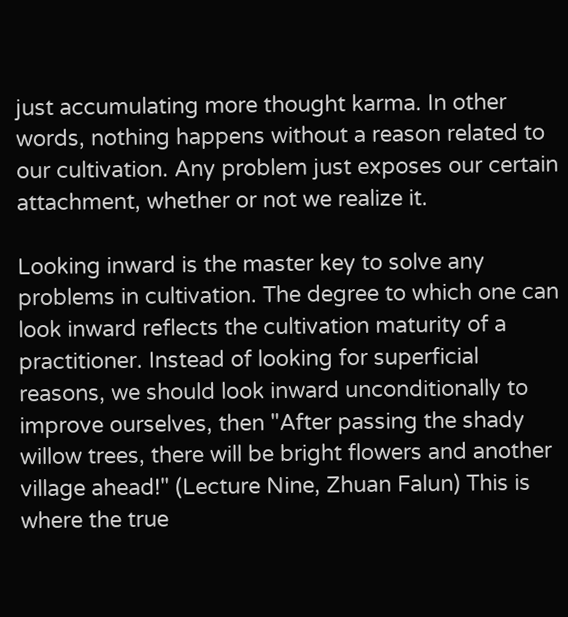just accumulating more thought karma. In other words, nothing happens without a reason related to our cultivation. Any problem just exposes our certain attachment, whether or not we realize it.

Looking inward is the master key to solve any problems in cultivation. The degree to which one can look inward reflects the cultivation maturity of a practitioner. Instead of looking for superficial reasons, we should look inward unconditionally to improve ourselves, then "After passing the shady willow trees, there will be bright flowers and another village ahead!" (Lecture Nine, Zhuan Falun) This is where the true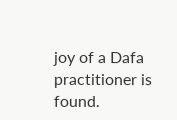joy of a Dafa practitioner is found.